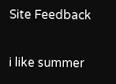Site Feedback

i like summer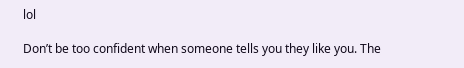lol

Don’t be too confident when someone tells you they like you. The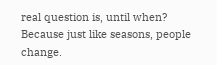real question is, until when? Because just like seasons, people change.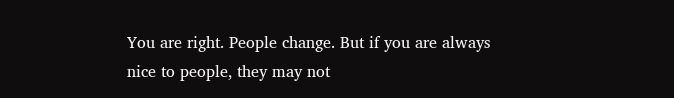You are right. People change. But if you are always nice to people, they may not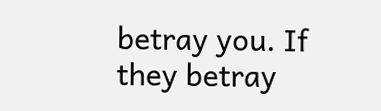betray you. If they betray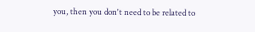you, then you don't need to be related to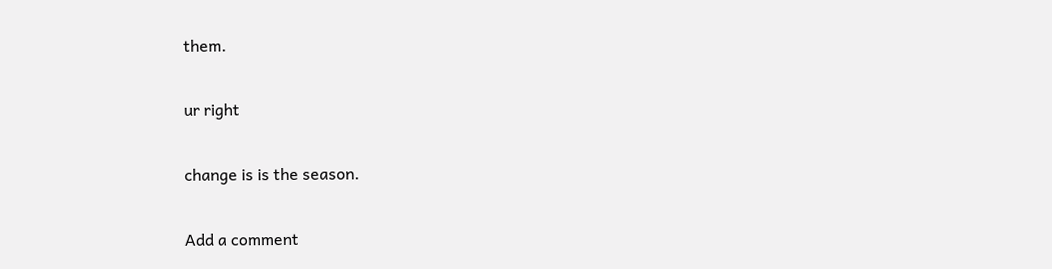them.

ur right

change is is the season.

Add a comment